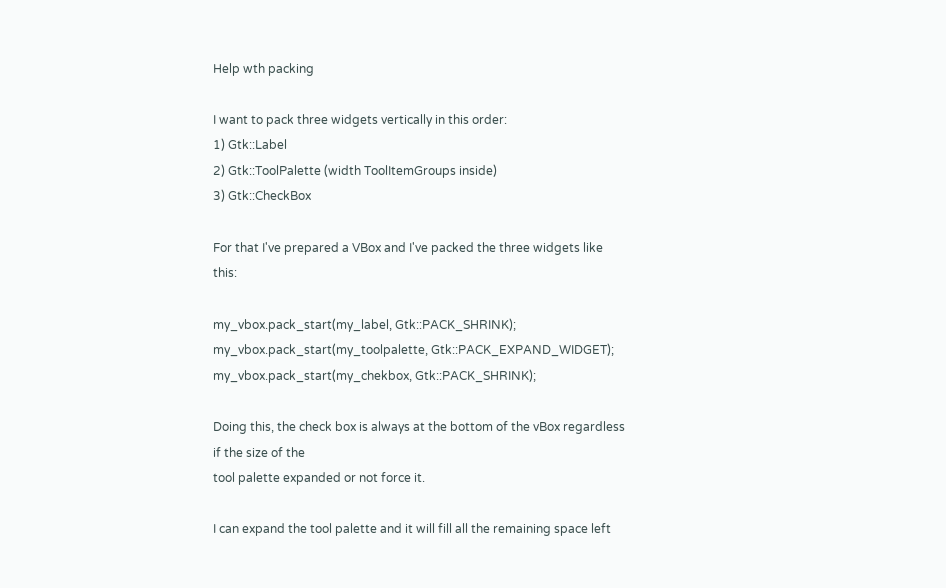Help wth packing

I want to pack three widgets vertically in this order:
1) Gtk::Label
2) Gtk::ToolPalette (width ToolItemGroups inside)
3) Gtk::CheckBox

For that I've prepared a VBox and I've packed the three widgets like this:

my_vbox.pack_start(my_label, Gtk::PACK_SHRINK);
my_vbox.pack_start(my_toolpalette, Gtk::PACK_EXPAND_WIDGET);
my_vbox.pack_start(my_chekbox, Gtk::PACK_SHRINK);

Doing this, the check box is always at the bottom of the vBox regardless if the size of the
tool palette expanded or not force it.

I can expand the tool palette and it will fill all the remaining space left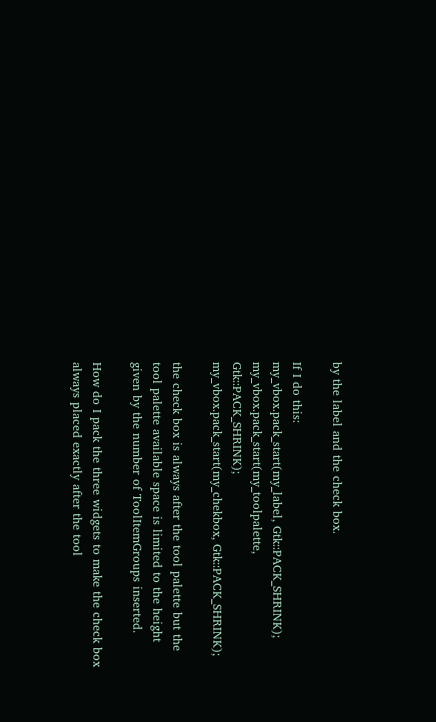by the label and the check box.

If I do this:
my_vbox.pack_start(my_label, Gtk::PACK_SHRINK);
my_vbox.pack_start(my_toolpalette, Gtk::PACK_SHRINK);
my_vbox.pack_start(my_chekbox, Gtk::PACK_SHRINK);

the check box is always after the tool palette but the tool palette available space is limited to the height
given by the number of ToolItemGroups inserted.

How do I pack the three widgets to make the check box always placed exactly after the tool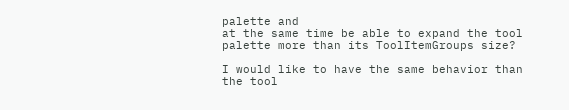palette and
at the same time be able to expand the tool palette more than its ToolItemGroups size?

I would like to have the same behavior than the tool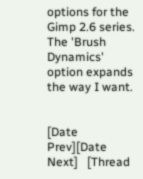options for the Gimp 2.6 series. The 'Brush Dynamics'
option expands the way I want.


[Date Prev][Date Next]   [Thread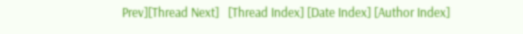Prev][Thread Next]   [Thread Index] [Date Index] [Author Index]